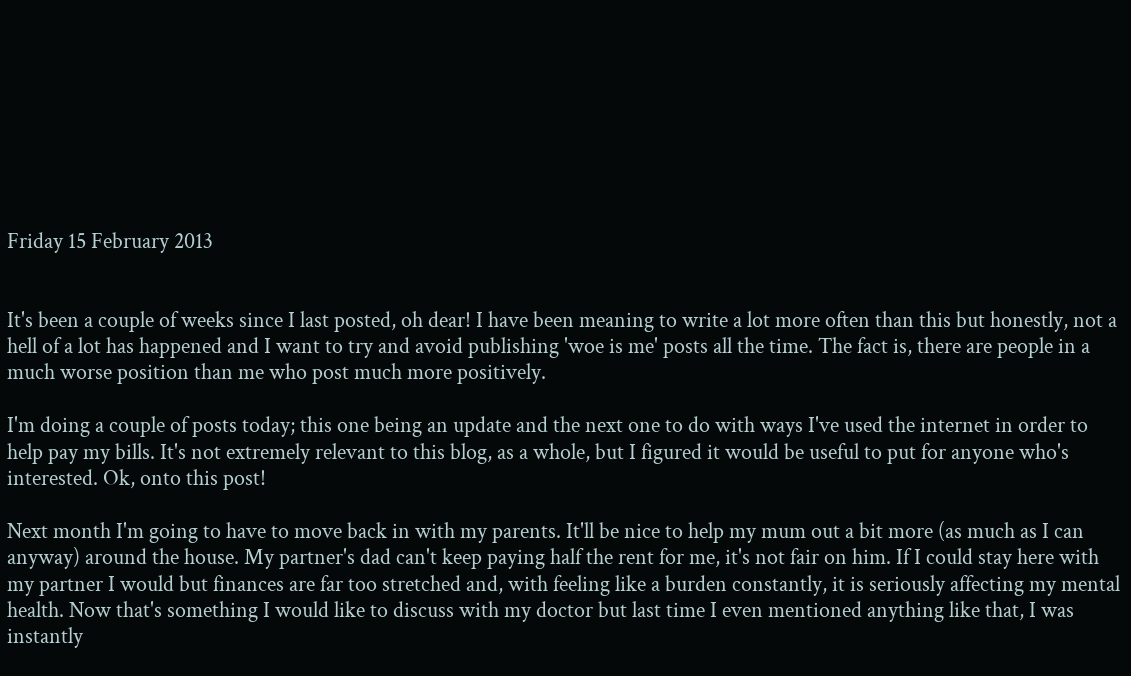Friday 15 February 2013


It's been a couple of weeks since I last posted, oh dear! I have been meaning to write a lot more often than this but honestly, not a hell of a lot has happened and I want to try and avoid publishing 'woe is me' posts all the time. The fact is, there are people in a much worse position than me who post much more positively.

I'm doing a couple of posts today; this one being an update and the next one to do with ways I've used the internet in order to help pay my bills. It's not extremely relevant to this blog, as a whole, but I figured it would be useful to put for anyone who's interested. Ok, onto this post!

Next month I'm going to have to move back in with my parents. It'll be nice to help my mum out a bit more (as much as I can anyway) around the house. My partner's dad can't keep paying half the rent for me, it's not fair on him. If I could stay here with my partner I would but finances are far too stretched and, with feeling like a burden constantly, it is seriously affecting my mental health. Now that's something I would like to discuss with my doctor but last time I even mentioned anything like that, I was instantly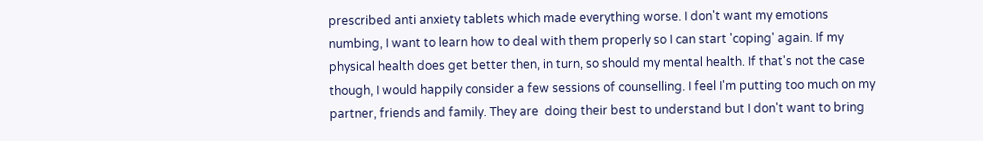prescribed anti anxiety tablets which made everything worse. I don't want my emotions numbing, I want to learn how to deal with them properly so I can start 'coping' again. If my physical health does get better then, in turn, so should my mental health. If that's not the case though, I would happily consider a few sessions of counselling. I feel I'm putting too much on my partner, friends and family. They are  doing their best to understand but I don't want to bring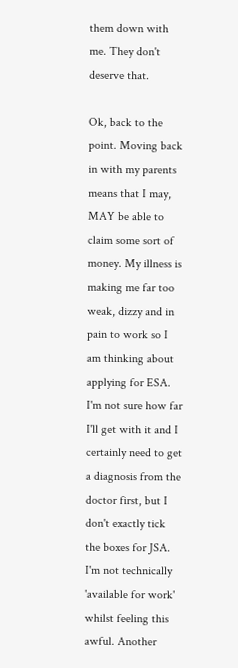them down with me. They don't deserve that.

Ok, back to the point. Moving back in with my parents means that I may, MAY be able to claim some sort of money. My illness is making me far too weak, dizzy and in pain to work so I am thinking about applying for ESA. I'm not sure how far I'll get with it and I certainly need to get a diagnosis from the doctor first, but I don't exactly tick the boxes for JSA. I'm not technically 'available for work' whilst feeling this awful. Another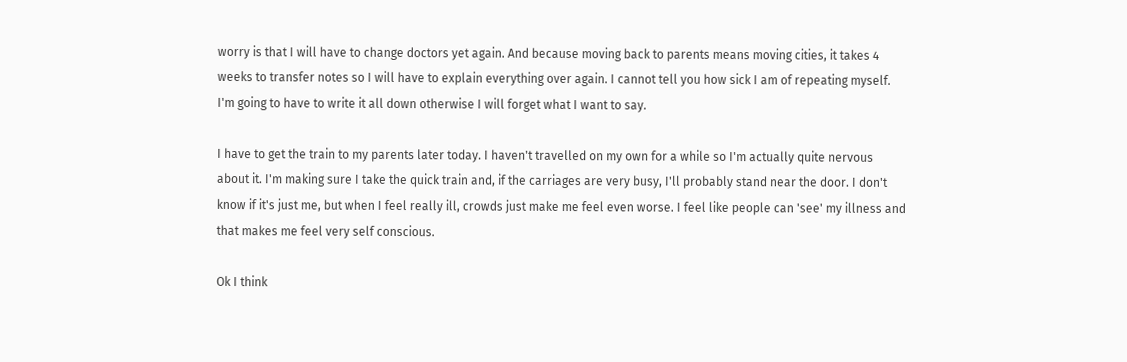worry is that I will have to change doctors yet again. And because moving back to parents means moving cities, it takes 4 weeks to transfer notes so I will have to explain everything over again. I cannot tell you how sick I am of repeating myself. I'm going to have to write it all down otherwise I will forget what I want to say.

I have to get the train to my parents later today. I haven't travelled on my own for a while so I'm actually quite nervous about it. I'm making sure I take the quick train and, if the carriages are very busy, I'll probably stand near the door. I don't know if it's just me, but when I feel really ill, crowds just make me feel even worse. I feel like people can 'see' my illness and that makes me feel very self conscious.

Ok I think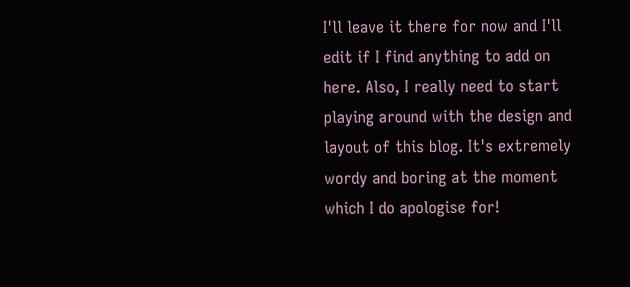I'll leave it there for now and I'll edit if I find anything to add on here. Also, I really need to start playing around with the design and layout of this blog. It's extremely wordy and boring at the moment which I do apologise for!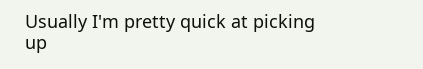Usually I'm pretty quick at picking up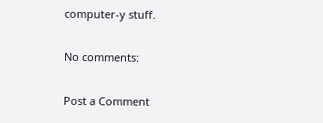computer-y stuff.

No comments:

Post a Comment